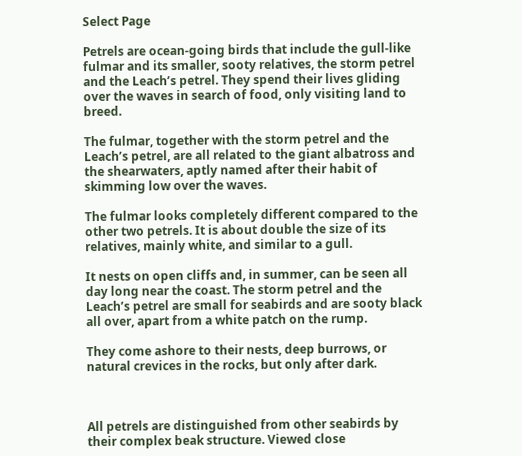Select Page

Petrels are ocean-going birds that include the gull-like fulmar and its smaller, sooty relatives, the storm petrel and the Leach’s petrel. They spend their lives gliding over the waves in search of food, only visiting land to breed.

The fulmar, together with the storm petrel and the Leach’s petrel, are all related to the giant albatross and the shearwaters, aptly named after their habit of skimming low over the waves.

The fulmar looks completely different compared to the other two petrels. It is about double the size of its relatives, mainly white, and similar to a gull.

It nests on open cliffs and, in summer, can be seen all day long near the coast. The storm petrel and the Leach’s petrel are small for seabirds and are sooty black all over, apart from a white patch on the rump.

They come ashore to their nests, deep burrows, or natural crevices in the rocks, but only after dark.



All petrels are distinguished from other seabirds by their complex beak structure. Viewed close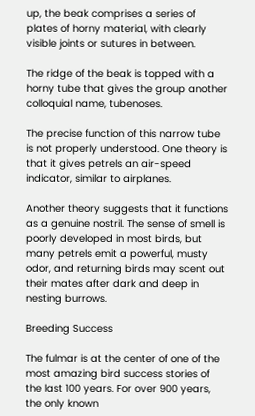up, the beak comprises a series of plates of horny material, with clearly visible joints or sutures in between.

The ridge of the beak is topped with a horny tube that gives the group another colloquial name, tubenoses.

The precise function of this narrow tube is not properly understood. One theory is that it gives petrels an air-speed indicator, similar to airplanes.

Another theory suggests that it functions as a genuine nostril. The sense of smell is poorly developed in most birds, but many petrels emit a powerful, musty odor, and returning birds may scent out their mates after dark and deep in nesting burrows.

Breeding Success

The fulmar is at the center of one of the most amazing bird success stories of the last 100 years. For over 900 years, the only known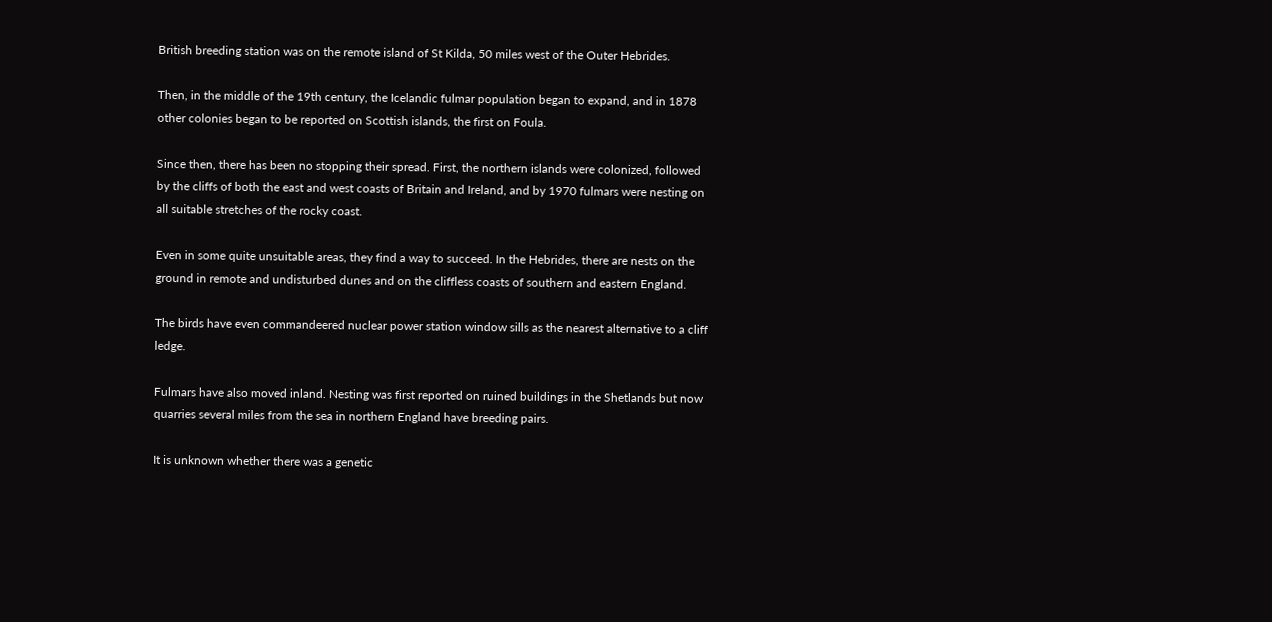British breeding station was on the remote island of St Kilda, 50 miles west of the Outer Hebrides.

Then, in the middle of the 19th century, the Icelandic fulmar population began to expand, and in 1878 other colonies began to be reported on Scottish islands, the first on Foula.

Since then, there has been no stopping their spread. First, the northern islands were colonized, followed by the cliffs of both the east and west coasts of Britain and Ireland, and by 1970 fulmars were nesting on all suitable stretches of the rocky coast.

Even in some quite unsuitable areas, they find a way to succeed. In the Hebrides, there are nests on the ground in remote and undisturbed dunes and on the cliffless coasts of southern and eastern England.

The birds have even commandeered nuclear power station window sills as the nearest alternative to a cliff ledge.

Fulmars have also moved inland. Nesting was first reported on ruined buildings in the Shetlands but now quarries several miles from the sea in northern England have breeding pairs.

It is unknown whether there was a genetic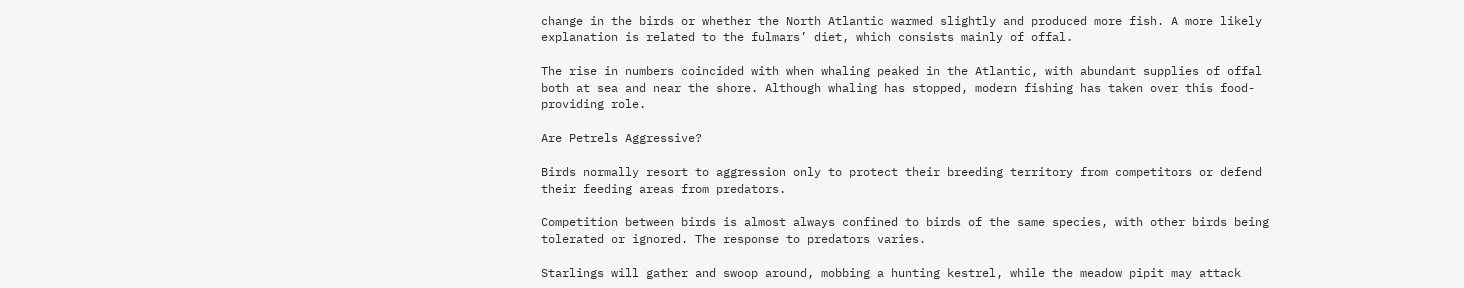change in the birds or whether the North Atlantic warmed slightly and produced more fish. A more likely explanation is related to the fulmars’ diet, which consists mainly of offal.

The rise in numbers coincided with when whaling peaked in the Atlantic, with abundant supplies of offal both at sea and near the shore. Although whaling has stopped, modern fishing has taken over this food-providing role.

Are Petrels Aggressive?

Birds normally resort to aggression only to protect their breeding territory from competitors or defend their feeding areas from predators.

Competition between birds is almost always confined to birds of the same species, with other birds being tolerated or ignored. The response to predators varies.

Starlings will gather and swoop around, mobbing a hunting kestrel, while the meadow pipit may attack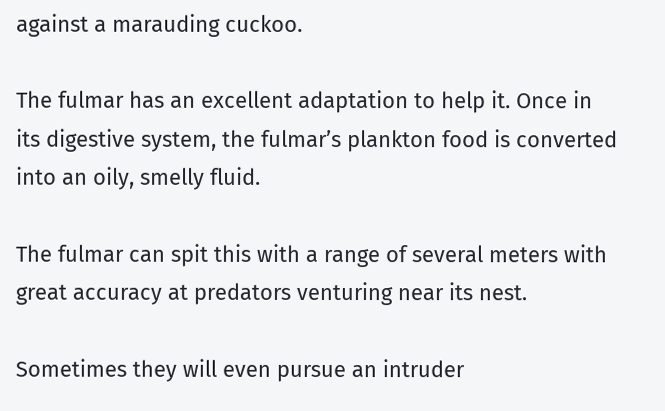against a marauding cuckoo.

The fulmar has an excellent adaptation to help it. Once in its digestive system, the fulmar’s plankton food is converted into an oily, smelly fluid.

The fulmar can spit this with a range of several meters with great accuracy at predators venturing near its nest.

Sometimes they will even pursue an intruder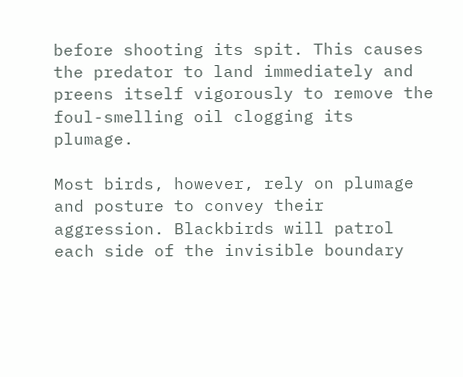before shooting its spit. This causes the predator to land immediately and preens itself vigorously to remove the foul-smelling oil clogging its plumage.

Most birds, however, rely on plumage and posture to convey their aggression. Blackbirds will patrol each side of the invisible boundary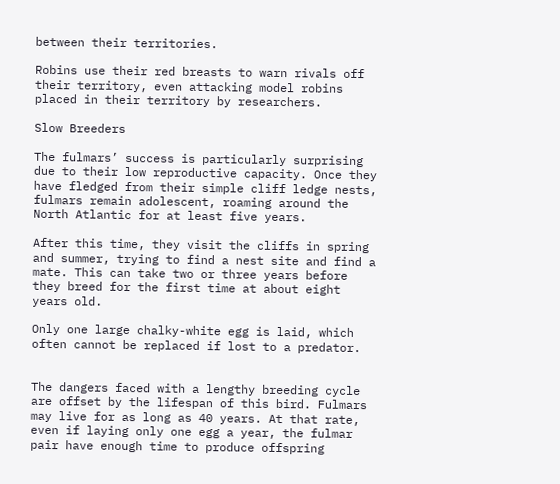between their territories.

Robins use their red breasts to warn rivals off their territory, even attacking model robins placed in their territory by researchers.

Slow Breeders

The fulmars’ success is particularly surprising due to their low reproductive capacity. Once they have fledged from their simple cliff ledge nests, fulmars remain adolescent, roaming around the North Atlantic for at least five years.

After this time, they visit the cliffs in spring and summer, trying to find a nest site and find a mate. This can take two or three years before they breed for the first time at about eight years old.

Only one large chalky-white egg is laid, which often cannot be replaced if lost to a predator.


The dangers faced with a lengthy breeding cycle are offset by the lifespan of this bird. Fulmars may live for as long as 40 years. At that rate, even if laying only one egg a year, the fulmar pair have enough time to produce offspring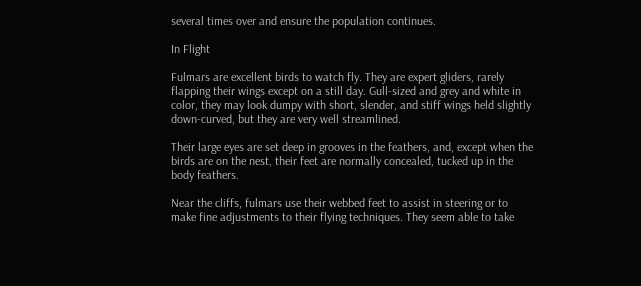several times over and ensure the population continues.

In Flight

Fulmars are excellent birds to watch fly. They are expert gliders, rarely flapping their wings except on a still day. Gull-sized and grey and white in color, they may look dumpy with short, slender, and stiff wings held slightly down-curved, but they are very well streamlined.

Their large eyes are set deep in grooves in the feathers, and, except when the birds are on the nest, their feet are normally concealed, tucked up in the body feathers.

Near the cliffs, fulmars use their webbed feet to assist in steering or to make fine adjustments to their flying techniques. They seem able to take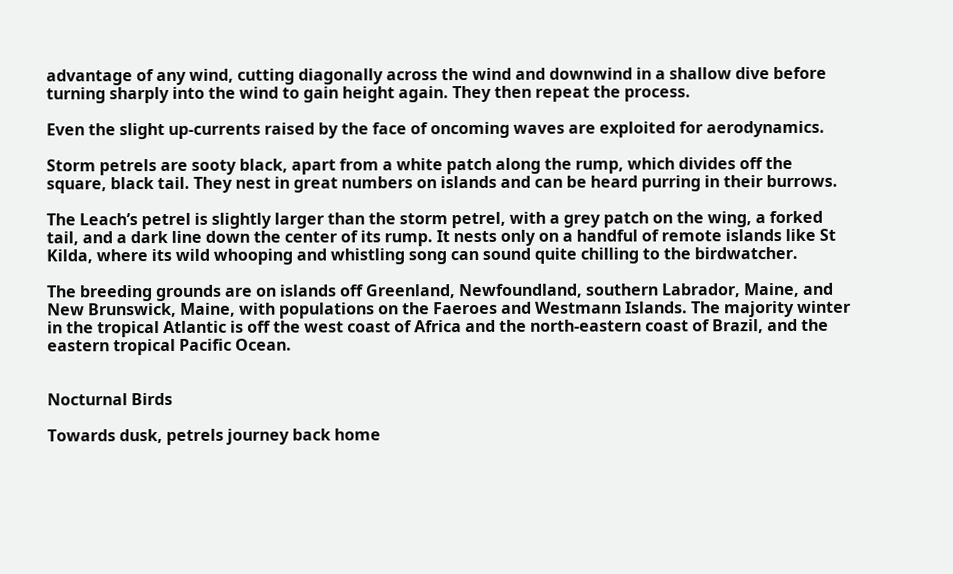advantage of any wind, cutting diagonally across the wind and downwind in a shallow dive before turning sharply into the wind to gain height again. They then repeat the process.

Even the slight up-currents raised by the face of oncoming waves are exploited for aerodynamics.

Storm petrels are sooty black, apart from a white patch along the rump, which divides off the square, black tail. They nest in great numbers on islands and can be heard purring in their burrows.

The Leach’s petrel is slightly larger than the storm petrel, with a grey patch on the wing, a forked tail, and a dark line down the center of its rump. It nests only on a handful of remote islands like St Kilda, where its wild whooping and whistling song can sound quite chilling to the birdwatcher.

The breeding grounds are on islands off Greenland, Newfoundland, southern Labrador, Maine, and New Brunswick, Maine, with populations on the Faeroes and Westmann Islands. The majority winter in the tropical Atlantic is off the west coast of Africa and the north-eastern coast of Brazil, and the eastern tropical Pacific Ocean.


Nocturnal Birds

Towards dusk, petrels journey back home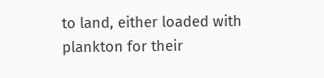to land, either loaded with plankton for their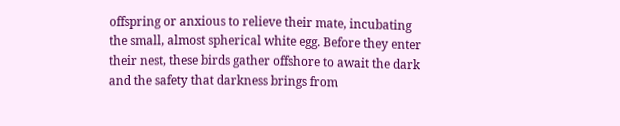offspring or anxious to relieve their mate, incubating the small, almost spherical white egg. Before they enter their nest, these birds gather offshore to await the dark and the safety that darkness brings from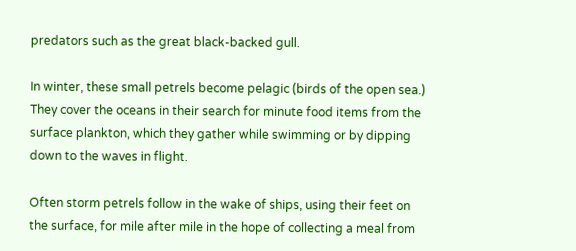predators such as the great black-backed gull.

In winter, these small petrels become pelagic (birds of the open sea.) They cover the oceans in their search for minute food items from the surface plankton, which they gather while swimming or by dipping down to the waves in flight.

Often storm petrels follow in the wake of ships, using their feet on the surface, for mile after mile in the hope of collecting a meal from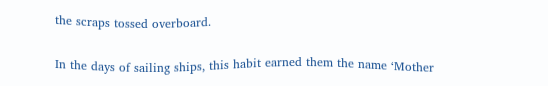the scraps tossed overboard.

In the days of sailing ships, this habit earned them the name ‘Mother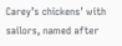Carey’s chickens’ with sailors, named after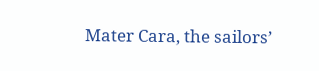Mater Cara, the sailors’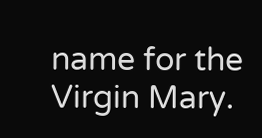name for the Virgin Mary.